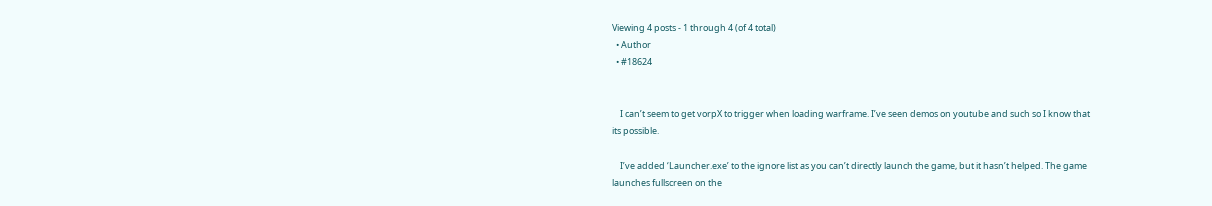Viewing 4 posts - 1 through 4 (of 4 total)
  • Author
  • #18624


    I can’t seem to get vorpX to trigger when loading warframe. I’ve seen demos on youtube and such so I know that its possible.

    I’ve added ‘Launcher.exe’ to the ignore list as you can’t directly launch the game, but it hasn’t helped. The game launches fullscreen on the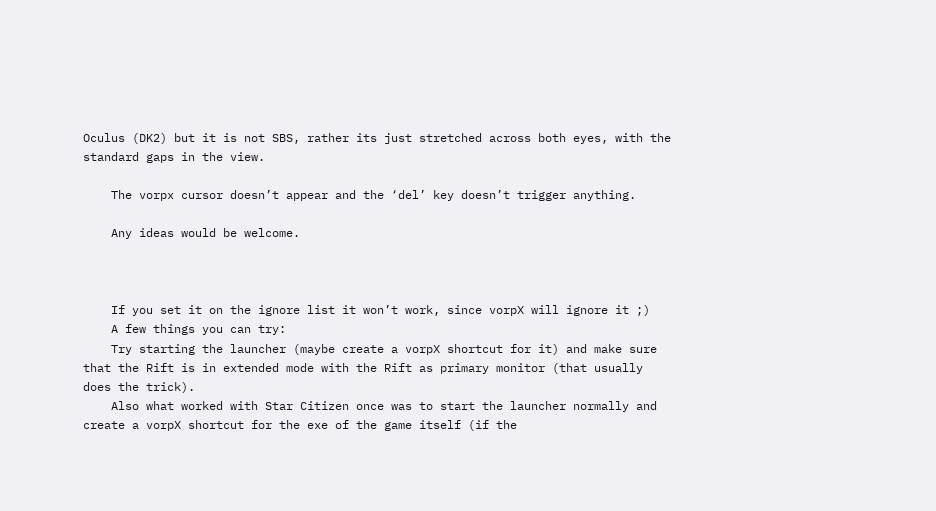Oculus (DK2) but it is not SBS, rather its just stretched across both eyes, with the standard gaps in the view.

    The vorpx cursor doesn’t appear and the ‘del’ key doesn’t trigger anything.

    Any ideas would be welcome.



    If you set it on the ignore list it won’t work, since vorpX will ignore it ;)
    A few things you can try:
    Try starting the launcher (maybe create a vorpX shortcut for it) and make sure that the Rift is in extended mode with the Rift as primary monitor (that usually does the trick).
    Also what worked with Star Citizen once was to start the launcher normally and create a vorpX shortcut for the exe of the game itself (if the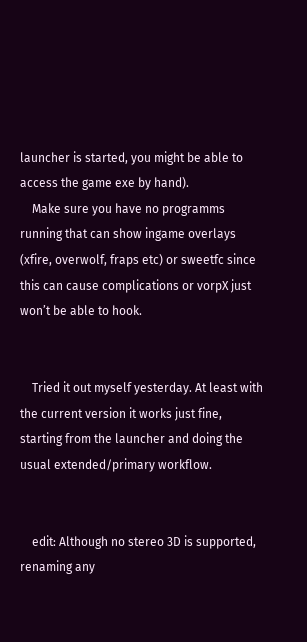launcher is started, you might be able to access the game exe by hand).
    Make sure you have no programms running that can show ingame overlays (xfire, overwolf, fraps etc) or sweetfc since this can cause complications or vorpX just won’t be able to hook.


    Tried it out myself yesterday. At least with the current version it works just fine, starting from the launcher and doing the usual extended/primary workflow.


    edit: Although no stereo 3D is supported, renaming any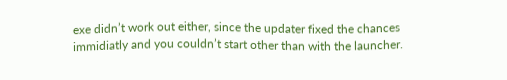exe didn’t work out either, since the updater fixed the chances immidiatly and you couldn’t start other than with the launcher.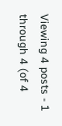Viewing 4 posts - 1 through 4 (of 4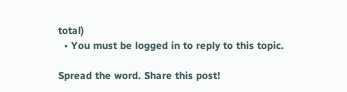total)
  • You must be logged in to reply to this topic.

Spread the word. Share this post!